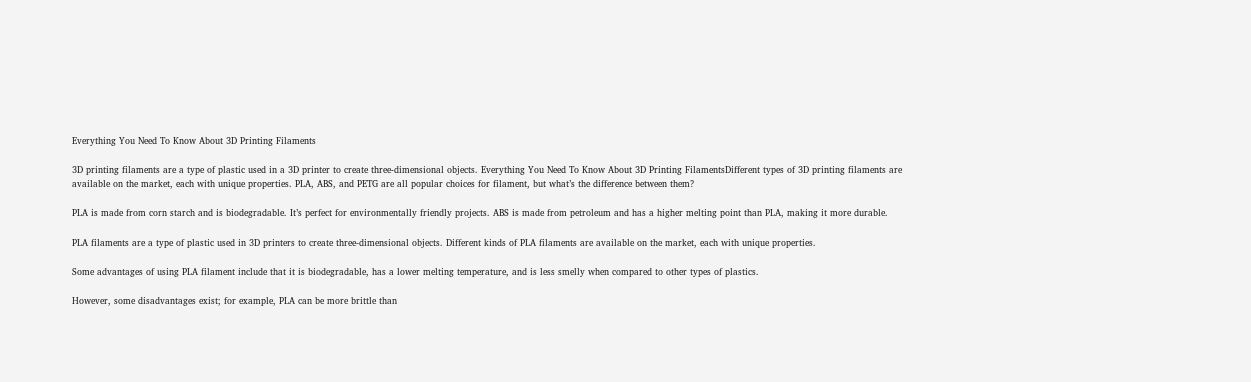Everything You Need To Know About 3D Printing Filaments

3D printing filaments are a type of plastic used in a 3D printer to create three-dimensional objects. Everything You Need To Know About 3D Printing FilamentsDifferent types of 3D printing filaments are available on the market, each with unique properties. PLA, ABS, and PETG are all popular choices for filament, but what’s the difference between them?

PLA is made from corn starch and is biodegradable. It’s perfect for environmentally friendly projects. ABS is made from petroleum and has a higher melting point than PLA, making it more durable.

PLA filaments are a type of plastic used in 3D printers to create three-dimensional objects. Different kinds of PLA filaments are available on the market, each with unique properties.

Some advantages of using PLA filament include that it is biodegradable, has a lower melting temperature, and is less smelly when compared to other types of plastics.

However, some disadvantages exist; for example, PLA can be more brittle than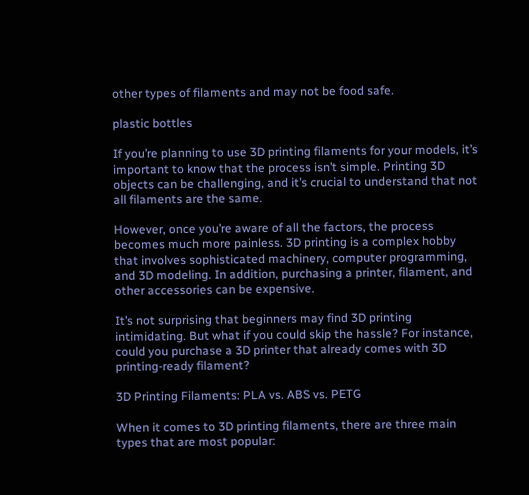other types of filaments and may not be food safe.

plastic bottles

If you’re planning to use 3D printing filaments for your models, it’s important to know that the process isn’t simple. Printing 3D objects can be challenging, and it’s crucial to understand that not all filaments are the same.

However, once you’re aware of all the factors, the process becomes much more painless. 3D printing is a complex hobby that involves sophisticated machinery, computer programming, and 3D modeling. In addition, purchasing a printer, filament, and other accessories can be expensive.

It’s not surprising that beginners may find 3D printing intimidating. But what if you could skip the hassle? For instance, could you purchase a 3D printer that already comes with 3D printing-ready filament?

3D Printing Filaments: PLA vs. ABS vs. PETG

When it comes to 3D printing filaments, there are three main types that are most popular: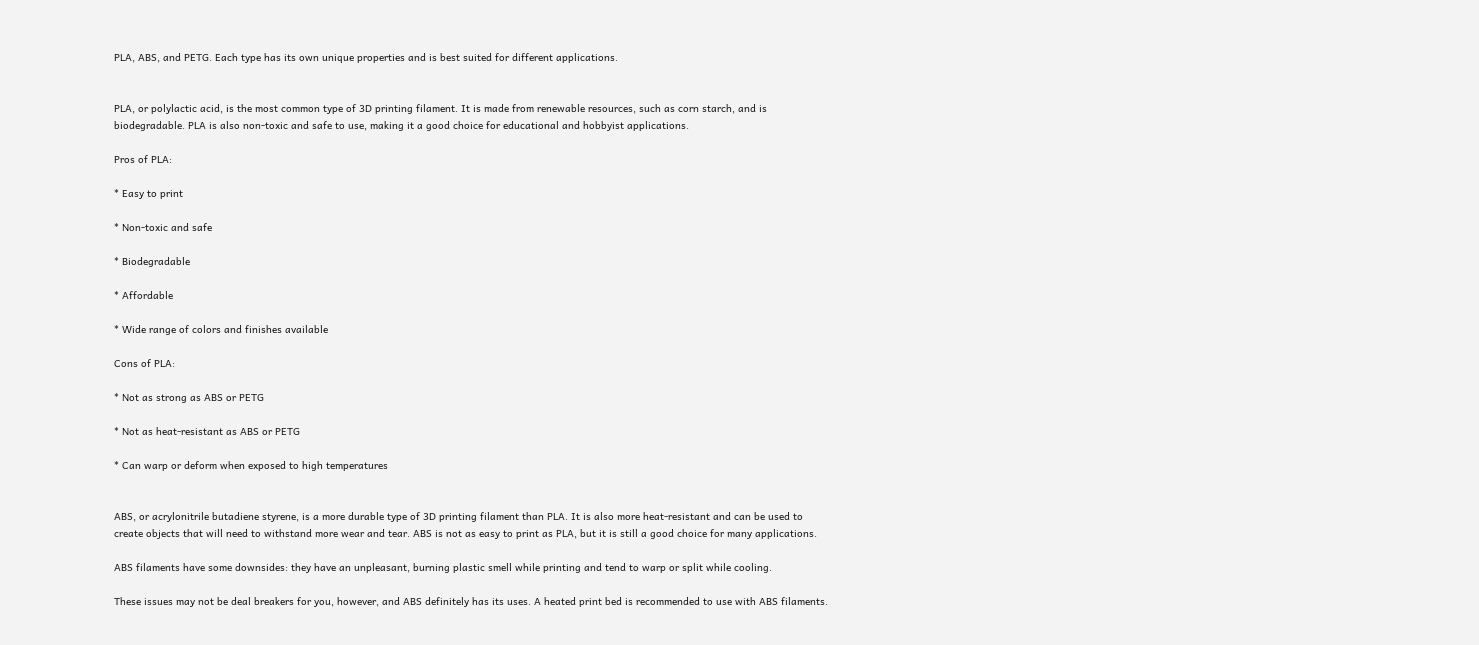PLA, ABS, and PETG. Each type has its own unique properties and is best suited for different applications.


PLA, or polylactic acid, is the most common type of 3D printing filament. It is made from renewable resources, such as corn starch, and is biodegradable. PLA is also non-toxic and safe to use, making it a good choice for educational and hobbyist applications.

Pros of PLA:

* Easy to print

* Non-toxic and safe

* Biodegradable

* Affordable

* Wide range of colors and finishes available

Cons of PLA:

* Not as strong as ABS or PETG

* Not as heat-resistant as ABS or PETG

* Can warp or deform when exposed to high temperatures


ABS, or acrylonitrile butadiene styrene, is a more durable type of 3D printing filament than PLA. It is also more heat-resistant and can be used to create objects that will need to withstand more wear and tear. ABS is not as easy to print as PLA, but it is still a good choice for many applications.

ABS filaments have some downsides: they have an unpleasant, burning plastic smell while printing and tend to warp or split while cooling.

These issues may not be deal breakers for you, however, and ABS definitely has its uses. A heated print bed is recommended to use with ABS filaments.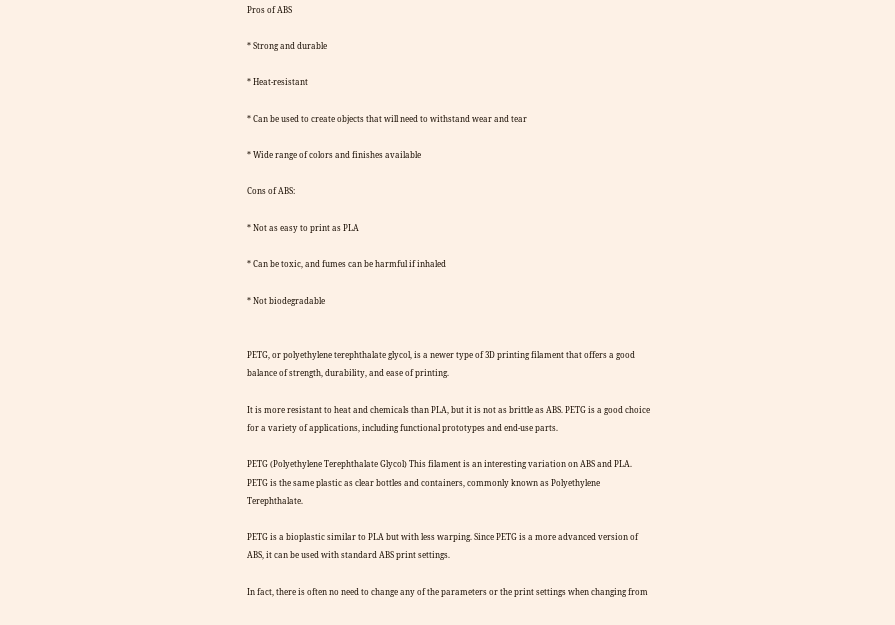Pros of ABS

* Strong and durable

* Heat-resistant

* Can be used to create objects that will need to withstand wear and tear

* Wide range of colors and finishes available

Cons of ABS:

* Not as easy to print as PLA

* Can be toxic, and fumes can be harmful if inhaled

* Not biodegradable


PETG, or polyethylene terephthalate glycol, is a newer type of 3D printing filament that offers a good balance of strength, durability, and ease of printing.

It is more resistant to heat and chemicals than PLA, but it is not as brittle as ABS. PETG is a good choice for a variety of applications, including functional prototypes and end-use parts.

PETG (Polyethylene Terephthalate Glycol) This filament is an interesting variation on ABS and PLA. PETG is the same plastic as clear bottles and containers, commonly known as Polyethylene Terephthalate.

PETG is a bioplastic similar to PLA but with less warping. Since PETG is a more advanced version of ABS, it can be used with standard ABS print settings.

In fact, there is often no need to change any of the parameters or the print settings when changing from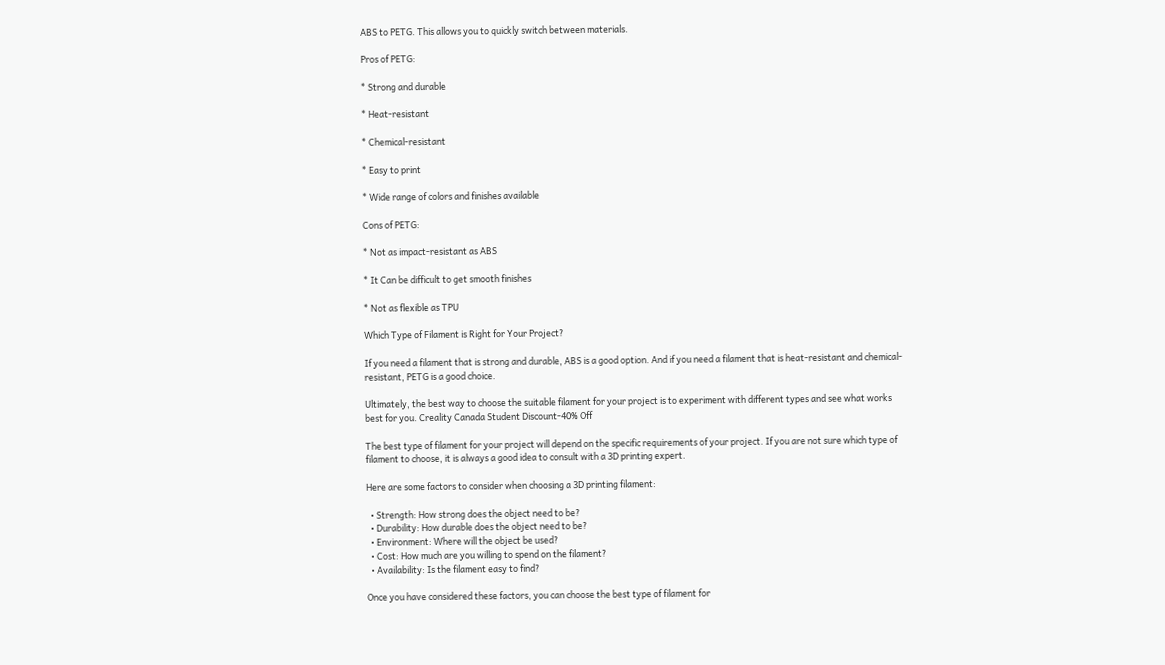ABS to PETG. This allows you to quickly switch between materials.

Pros of PETG:

* Strong and durable

* Heat-resistant

* Chemical-resistant

* Easy to print

* Wide range of colors and finishes available

Cons of PETG:

* Not as impact-resistant as ABS

* It Can be difficult to get smooth finishes

* Not as flexible as TPU

Which Type of Filament is Right for Your Project?

If you need a filament that is strong and durable, ABS is a good option. And if you need a filament that is heat-resistant and chemical-resistant, PETG is a good choice.

Ultimately, the best way to choose the suitable filament for your project is to experiment with different types and see what works best for you. Creality Canada Student Discount-40% Off

The best type of filament for your project will depend on the specific requirements of your project. If you are not sure which type of filament to choose, it is always a good idea to consult with a 3D printing expert.

Here are some factors to consider when choosing a 3D printing filament:

  • Strength: How strong does the object need to be?
  • Durability: How durable does the object need to be?
  • Environment: Where will the object be used?
  • Cost: How much are you willing to spend on the filament?
  • Availability: Is the filament easy to find?

Once you have considered these factors, you can choose the best type of filament for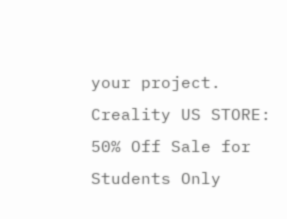your project. Creality US STORE: 50% Off Sale for Students Only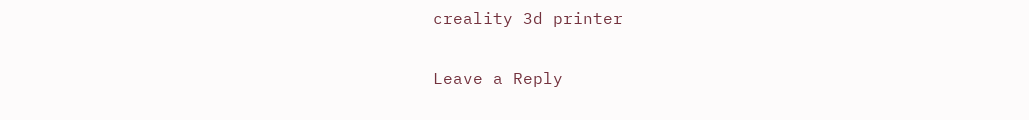creality 3d printer

Leave a Reply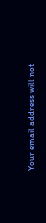Your email address will not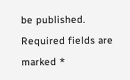be published. Required fields are marked *